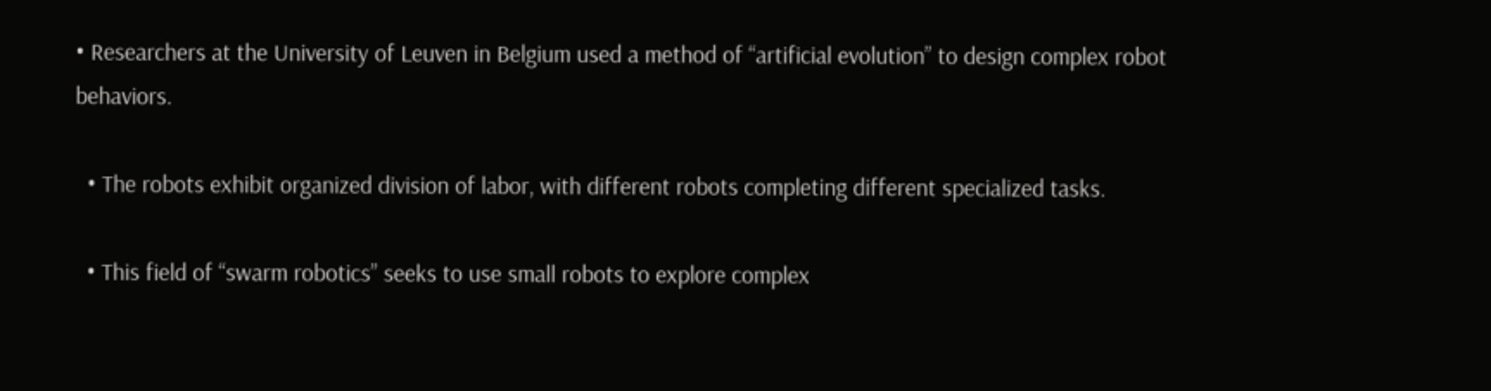• Researchers at the University of Leuven in Belgium used a method of “artificial evolution” to design complex robot behaviors.

  • The robots exhibit organized division of labor, with different robots completing different specialized tasks.

  • This field of “swarm robotics” seeks to use small robots to explore complex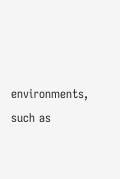environments, such as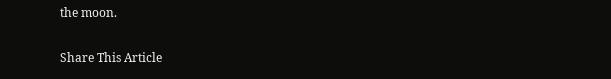the moon.

Share This Article